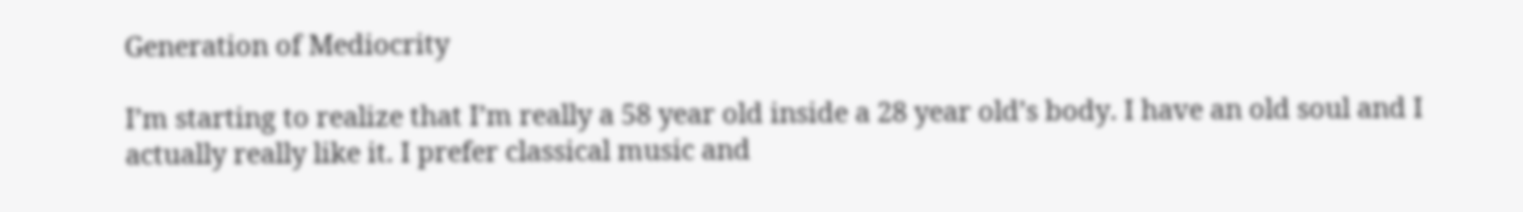Generation of Mediocrity

I’m starting to realize that I’m really a 58 year old inside a 28 year old’s body. I have an old soul and I actually really like it. I prefer classical music and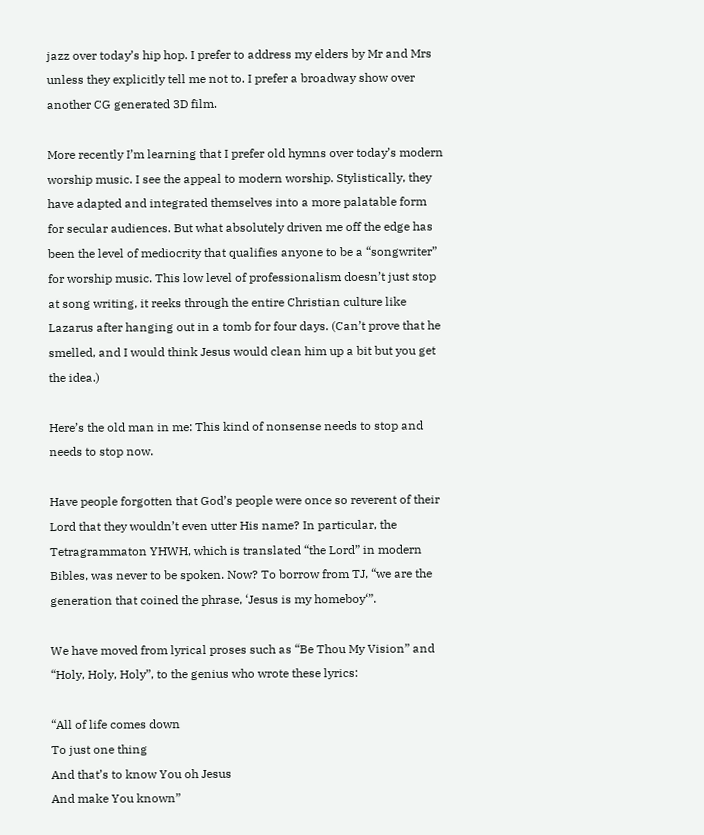jazz over today’s hip hop. I prefer to address my elders by Mr and Mrs unless they explicitly tell me not to. I prefer a broadway show over another CG generated 3D film.

More recently I’m learning that I prefer old hymns over today’s modern worship music. I see the appeal to modern worship. Stylistically, they have adapted and integrated themselves into a more palatable form for secular audiences. But what absolutely driven me off the edge has been the level of mediocrity that qualifies anyone to be a “songwriter” for worship music. This low level of professionalism doesn’t just stop at song writing, it reeks through the entire Christian culture like Lazarus after hanging out in a tomb for four days. (Can’t prove that he smelled, and I would think Jesus would clean him up a bit but you get the idea.)

Here’s the old man in me: This kind of nonsense needs to stop and needs to stop now.

Have people forgotten that God’s people were once so reverent of their Lord that they wouldn’t even utter His name? In particular, the Tetragrammaton YHWH, which is translated “the Lord” in modern Bibles, was never to be spoken. Now? To borrow from TJ, “we are the generation that coined the phrase, ‘Jesus is my homeboy‘”.

We have moved from lyrical proses such as “Be Thou My Vision” and “Holy, Holy, Holy”, to the genius who wrote these lyrics:

“All of life comes down
To just one thing
And that’s to know You oh Jesus
And make You known”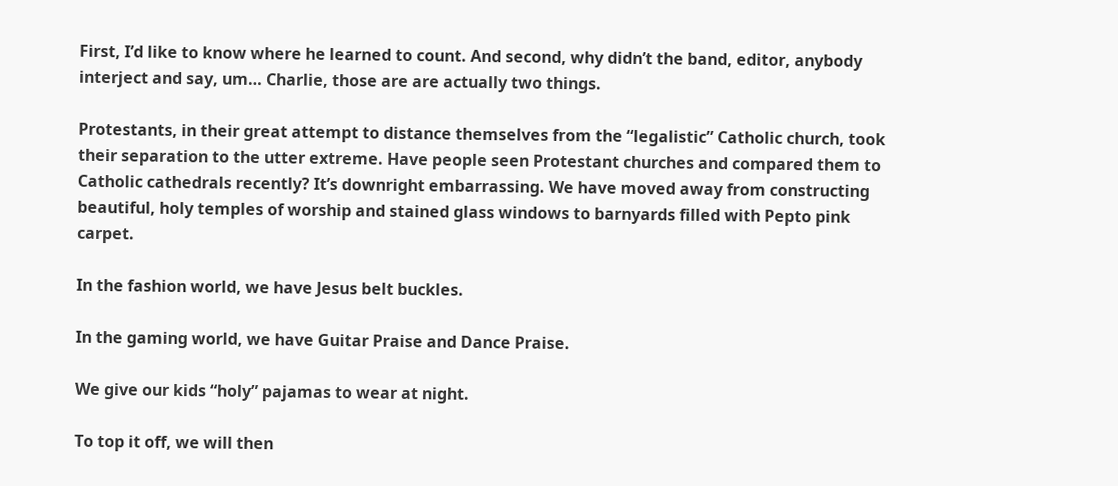First, I’d like to know where he learned to count. And second, why didn’t the band, editor, anybody interject and say, um… Charlie, those are are actually two things.

Protestants, in their great attempt to distance themselves from the “legalistic” Catholic church, took their separation to the utter extreme. Have people seen Protestant churches and compared them to Catholic cathedrals recently? It’s downright embarrassing. We have moved away from constructing beautiful, holy temples of worship and stained glass windows to barnyards filled with Pepto pink carpet.

In the fashion world, we have Jesus belt buckles.

In the gaming world, we have Guitar Praise and Dance Praise.

We give our kids “holy” pajamas to wear at night.

To top it off, we will then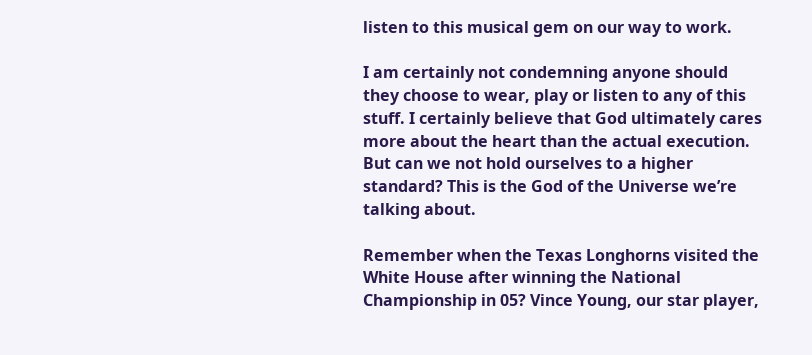listen to this musical gem on our way to work.

I am certainly not condemning anyone should they choose to wear, play or listen to any of this stuff. I certainly believe that God ultimately cares more about the heart than the actual execution. But can we not hold ourselves to a higher standard? This is the God of the Universe we’re talking about.

Remember when the Texas Longhorns visited the White House after winning the National Championship in 05? Vince Young, our star player,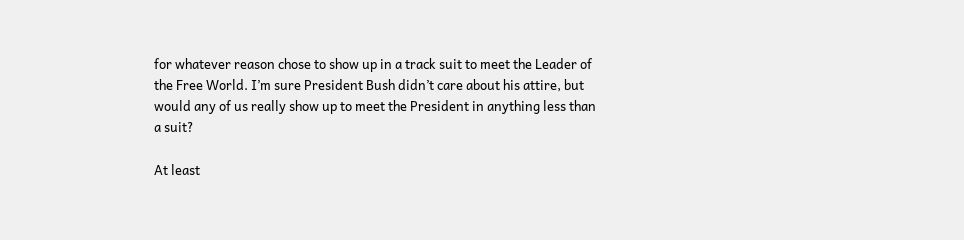for whatever reason chose to show up in a track suit to meet the Leader of the Free World. I’m sure President Bush didn’t care about his attire, but would any of us really show up to meet the President in anything less than a suit?

At least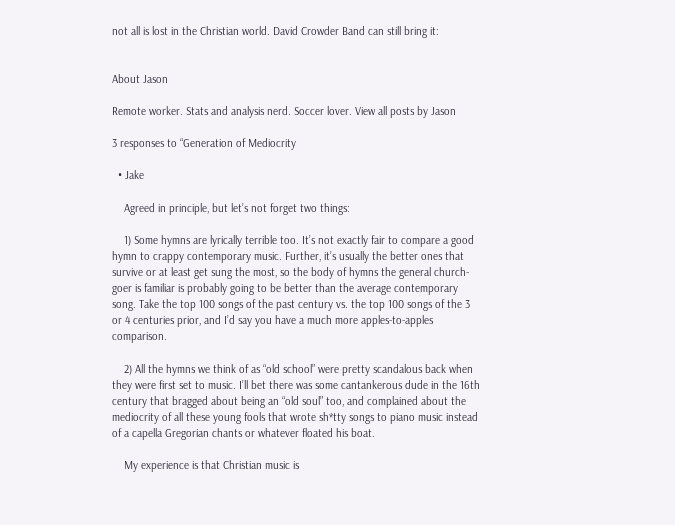not all is lost in the Christian world. David Crowder Band can still bring it:


About Jason

Remote worker. Stats and analysis nerd. Soccer lover. View all posts by Jason

3 responses to “Generation of Mediocrity

  • Jake

    Agreed in principle, but let’s not forget two things:

    1) Some hymns are lyrically terrible too. It’s not exactly fair to compare a good hymn to crappy contemporary music. Further, it’s usually the better ones that survive or at least get sung the most, so the body of hymns the general church-goer is familiar is probably going to be better than the average contemporary song. Take the top 100 songs of the past century vs. the top 100 songs of the 3 or 4 centuries prior, and I’d say you have a much more apples-to-apples comparison.

    2) All the hymns we think of as “old school” were pretty scandalous back when they were first set to music. I’ll bet there was some cantankerous dude in the 16th century that bragged about being an “old soul” too, and complained about the mediocrity of all these young fools that wrote sh*tty songs to piano music instead of a capella Gregorian chants or whatever floated his boat.

    My experience is that Christian music is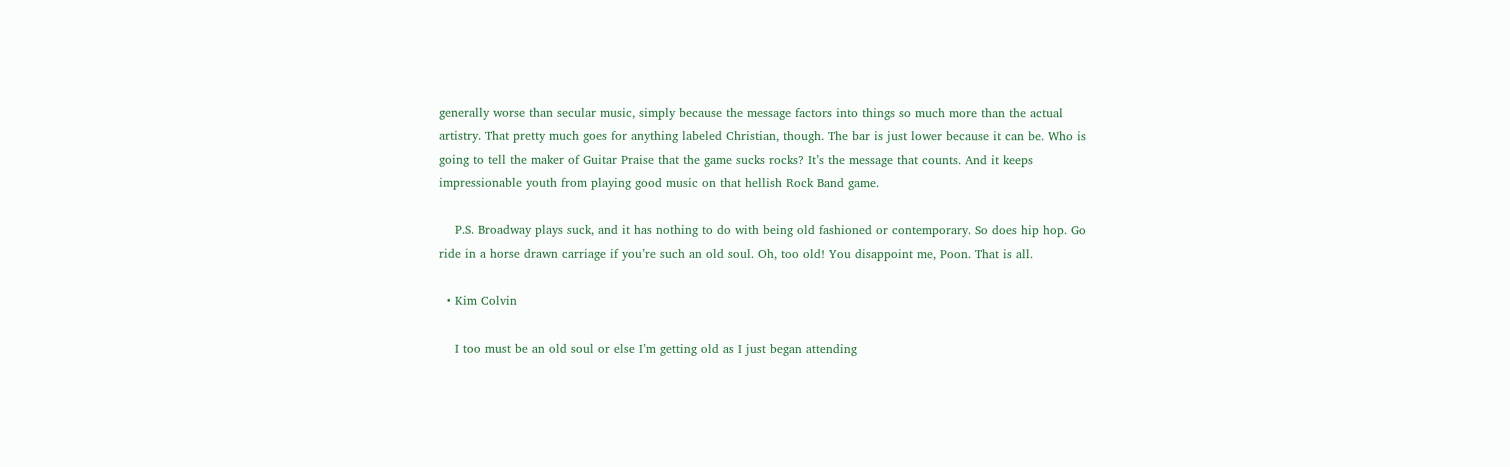generally worse than secular music, simply because the message factors into things so much more than the actual artistry. That pretty much goes for anything labeled Christian, though. The bar is just lower because it can be. Who is going to tell the maker of Guitar Praise that the game sucks rocks? It’s the message that counts. And it keeps impressionable youth from playing good music on that hellish Rock Band game.

    P.S. Broadway plays suck, and it has nothing to do with being old fashioned or contemporary. So does hip hop. Go ride in a horse drawn carriage if you’re such an old soul. Oh, too old! You disappoint me, Poon. That is all.

  • Kim Colvin

    I too must be an old soul or else I’m getting old as I just began attending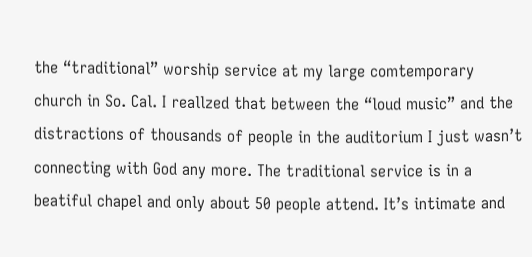the “traditional” worship service at my large comtemporary church in So. Cal. I reallzed that between the “loud music” and the distractions of thousands of people in the auditorium I just wasn’t connecting with God any more. The traditional service is in a beatiful chapel and only about 50 people attend. It’s intimate and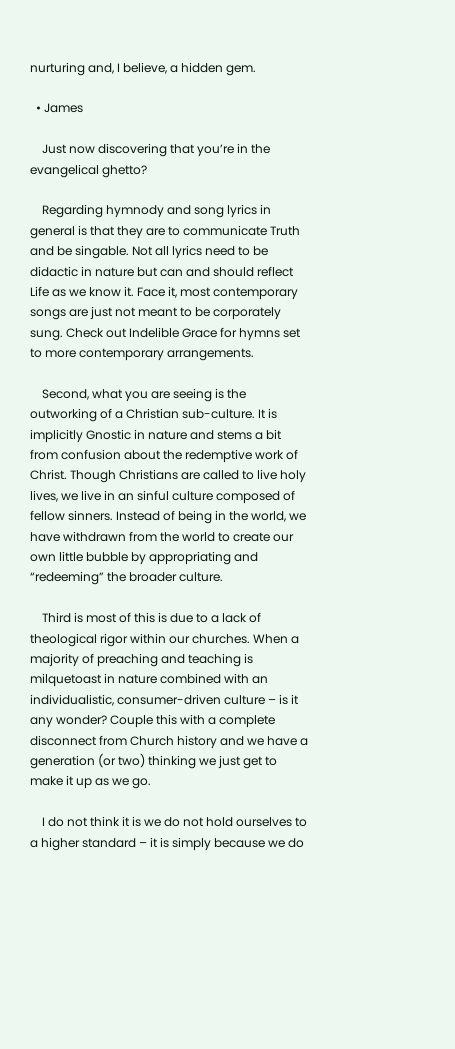nurturing and, I believe, a hidden gem.

  • James

    Just now discovering that you’re in the evangelical ghetto?

    Regarding hymnody and song lyrics in general is that they are to communicate Truth and be singable. Not all lyrics need to be didactic in nature but can and should reflect Life as we know it. Face it, most contemporary songs are just not meant to be corporately sung. Check out Indelible Grace for hymns set to more contemporary arrangements.

    Second, what you are seeing is the outworking of a Christian sub-culture. It is implicitly Gnostic in nature and stems a bit from confusion about the redemptive work of Christ. Though Christians are called to live holy lives, we live in an sinful culture composed of fellow sinners. Instead of being in the world, we have withdrawn from the world to create our own little bubble by appropriating and “redeeming” the broader culture.

    Third is most of this is due to a lack of theological rigor within our churches. When a majority of preaching and teaching is milquetoast in nature combined with an individualistic, consumer-driven culture – is it any wonder? Couple this with a complete disconnect from Church history and we have a generation (or two) thinking we just get to make it up as we go.

    I do not think it is we do not hold ourselves to a higher standard – it is simply because we do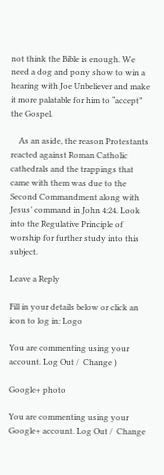not think the Bible is enough. We need a dog and pony show to win a hearing with Joe Unbeliever and make it more palatable for him to “accept” the Gospel.

    As an aside, the reason Protestants reacted against Roman Catholic cathedrals and the trappings that came with them was due to the Second Commandment along with Jesus’ command in John 4:24. Look into the Regulative Principle of worship for further study into this subject.

Leave a Reply

Fill in your details below or click an icon to log in: Logo

You are commenting using your account. Log Out /  Change )

Google+ photo

You are commenting using your Google+ account. Log Out /  Change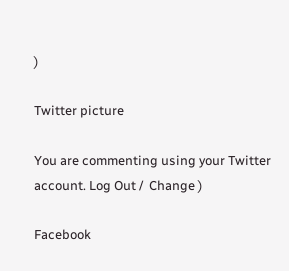)

Twitter picture

You are commenting using your Twitter account. Log Out /  Change )

Facebook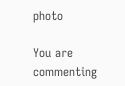photo

You are commenting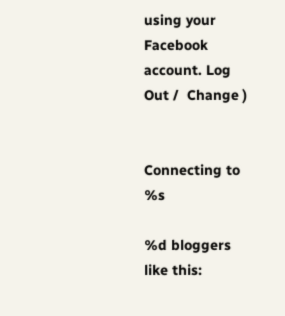using your Facebook account. Log Out /  Change )


Connecting to %s

%d bloggers like this: